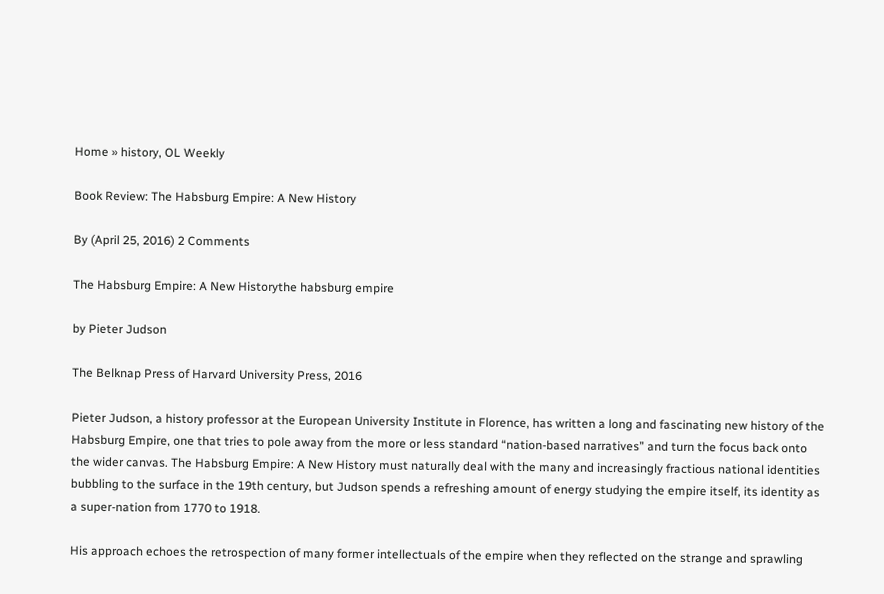Home » history, OL Weekly

Book Review: The Habsburg Empire: A New History

By (April 25, 2016) 2 Comments

The Habsburg Empire: A New Historythe habsburg empire

by Pieter Judson

The Belknap Press of Harvard University Press, 2016

Pieter Judson, a history professor at the European University Institute in Florence, has written a long and fascinating new history of the Habsburg Empire, one that tries to pole away from the more or less standard “nation-based narratives” and turn the focus back onto the wider canvas. The Habsburg Empire: A New History must naturally deal with the many and increasingly fractious national identities bubbling to the surface in the 19th century, but Judson spends a refreshing amount of energy studying the empire itself, its identity as a super-nation from 1770 to 1918.

His approach echoes the retrospection of many former intellectuals of the empire when they reflected on the strange and sprawling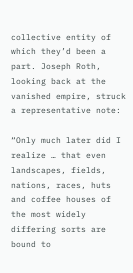collective entity of which they’d been a part. Joseph Roth, looking back at the vanished empire, struck a representative note:

“Only much later did I realize … that even landscapes, fields, nations, races, huts and coffee houses of the most widely differing sorts are bound to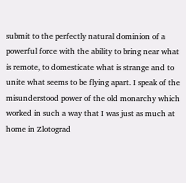submit to the perfectly natural dominion of a powerful force with the ability to bring near what is remote, to domesticate what is strange and to unite what seems to be flying apart. I speak of the misunderstood power of the old monarchy which worked in such a way that I was just as much at home in Zlotograd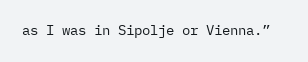as I was in Sipolje or Vienna.”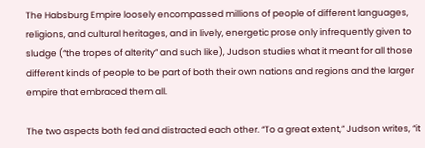The Habsburg Empire loosely encompassed millions of people of different languages, religions, and cultural heritages, and in lively, energetic prose only infrequently given to sludge (“the tropes of alterity” and such like), Judson studies what it meant for all those different kinds of people to be part of both their own nations and regions and the larger empire that embraced them all.

The two aspects both fed and distracted each other. “To a great extent,” Judson writes, “it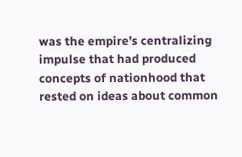was the empire’s centralizing impulse that had produced concepts of nationhood that rested on ideas about common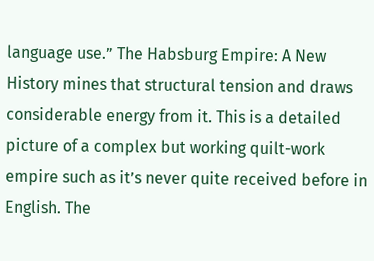language use.” The Habsburg Empire: A New History mines that structural tension and draws considerable energy from it. This is a detailed picture of a complex but working quilt-work empire such as it’s never quite received before in English. The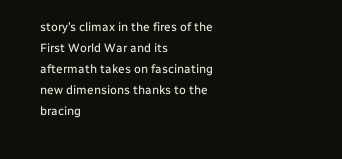story’s climax in the fires of the First World War and its aftermath takes on fascinating new dimensions thanks to the bracing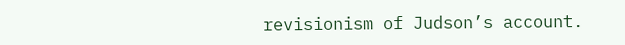revisionism of Judson’s account.